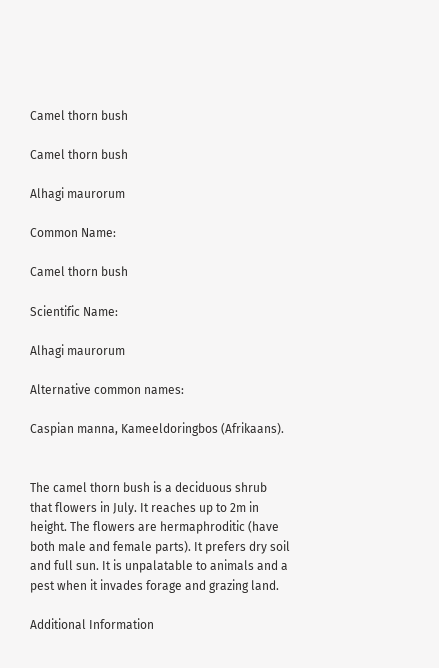Camel thorn bush

Camel thorn bush

Alhagi maurorum

Common Name:

Camel thorn bush

Scientific Name:

Alhagi maurorum

Alternative common names:

Caspian manna, Kameeldoringbos (Afrikaans).


The camel thorn bush is a deciduous shrub that flowers in July. It reaches up to 2m in height. The flowers are hermaphroditic (have both male and female parts). It prefers dry soil and full sun. It is unpalatable to animals and a pest when it invades forage and grazing land.

Additional Information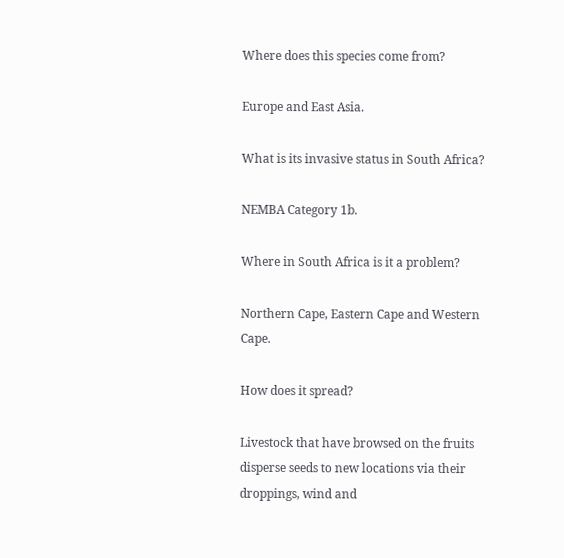Where does this species come from?

Europe and East Asia.

What is its invasive status in South Africa?

NEMBA Category 1b.

Where in South Africa is it a problem?

Northern Cape, Eastern Cape and Western Cape.

How does it spread?

Livestock that have browsed on the fruits disperse seeds to new locations via their droppings, wind and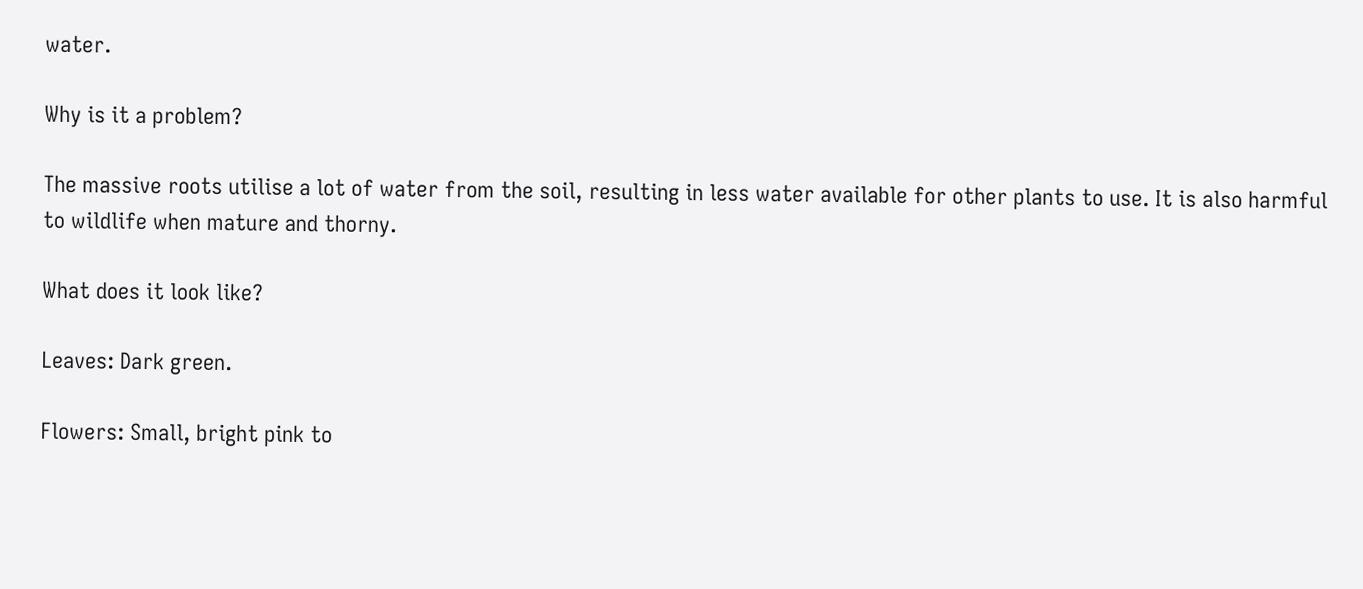water.

Why is it a problem?

The massive roots utilise a lot of water from the soil, resulting in less water available for other plants to use. It is also harmful to wildlife when mature and thorny.

What does it look like?

Leaves: Dark green.

Flowers: Small, bright pink to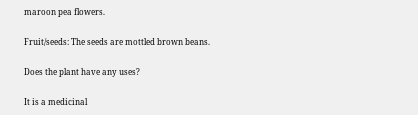maroon pea flowers.

Fruit/seeds: The seeds are mottled brown beans.

Does the plant have any uses?

It is a medicinal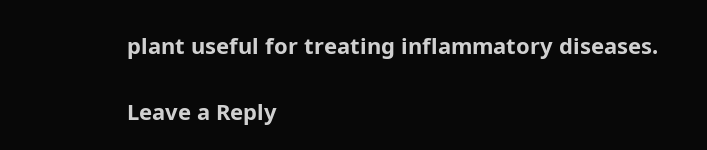plant useful for treating inflammatory diseases.

Leave a Reply